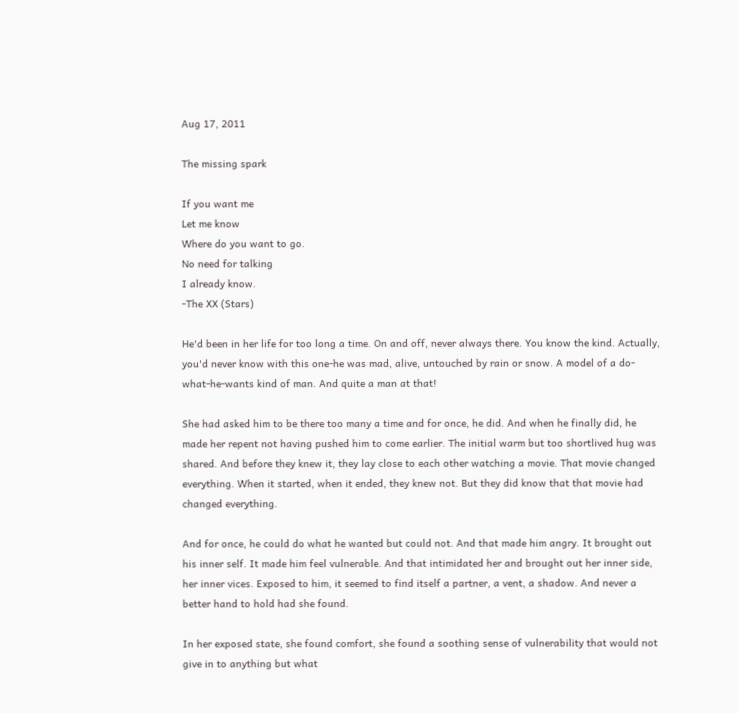Aug 17, 2011

The missing spark

If you want me
Let me know
Where do you want to go.
No need for talking
I already know.
-The XX (Stars)

He'd been in her life for too long a time. On and off, never always there. You know the kind. Actually, you'd never know with this one-he was mad, alive, untouched by rain or snow. A model of a do-what-he-wants kind of man. And quite a man at that!

She had asked him to be there too many a time and for once, he did. And when he finally did, he made her repent not having pushed him to come earlier. The initial warm but too shortlived hug was shared. And before they knew it, they lay close to each other watching a movie. That movie changed everything. When it started, when it ended, they knew not. But they did know that that movie had changed everything.

And for once, he could do what he wanted but could not. And that made him angry. It brought out his inner self. It made him feel vulnerable. And that intimidated her and brought out her inner side, her inner vices. Exposed to him, it seemed to find itself a partner, a vent, a shadow. And never a better hand to hold had she found.

In her exposed state, she found comfort, she found a soothing sense of vulnerability that would not give in to anything but what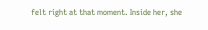felt right at that moment. Inside her, she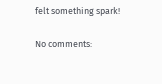felt something spark!

No comments: